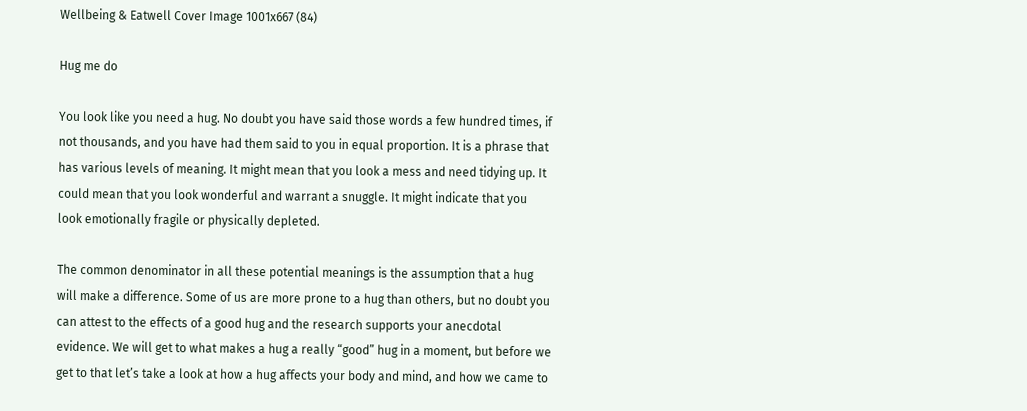Wellbeing & Eatwell Cover Image 1001x667 (84)

Hug me do

You look like you need a hug. No doubt you have said those words a few hundred times, if not thousands, and you have had them said to you in equal proportion. It is a phrase that has various levels of meaning. It might mean that you look a mess and need tidying up. It could mean that you look wonderful and warrant a snuggle. It might indicate that you look emotionally fragile or physically depleted.

The common denominator in all these potential meanings is the assumption that a hug will make a difference. Some of us are more prone to a hug than others, but no doubt you can attest to the effects of a good hug and the research supports your anecdotal evidence. We will get to what makes a hug a really “good” hug in a moment, but before we get to that let’s take a look at how a hug affects your body and mind, and how we came to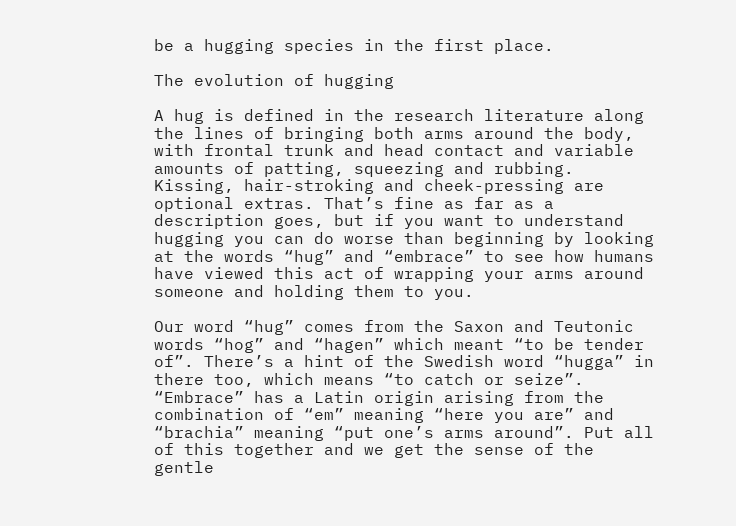be a hugging species in the first place.

The evolution of hugging

A hug is defined in the research literature along the lines of bringing both arms around the body, with frontal trunk and head contact and variable amounts of patting, squeezing and rubbing. Kissing, hair-stroking and cheek-pressing are optional extras. That’s fine as far as a description goes, but if you want to understand hugging you can do worse than beginning by looking at the words “hug” and “embrace” to see how humans have viewed this act of wrapping your arms around someone and holding them to you.

Our word “hug” comes from the Saxon and Teutonic words “hog” and “hagen” which meant “to be tender of”. There’s a hint of the Swedish word “hugga” in there too, which means “to catch or seize”. “Embrace” has a Latin origin arising from the combination of “em” meaning “here you are” and “brachia” meaning “put one’s arms around”. Put all of this together and we get the sense of the gentle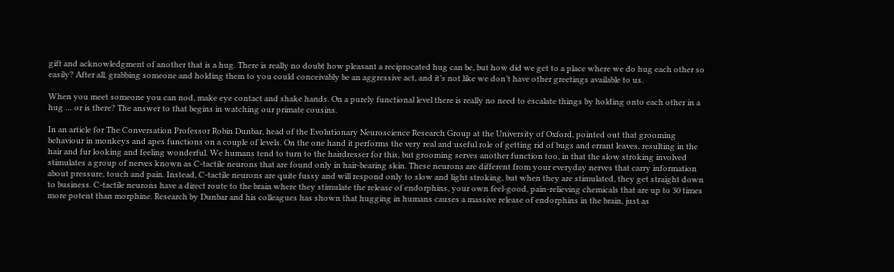gift and acknowledgment of another that is a hug. There is really no doubt how pleasant a reciprocated hug can be, but how did we get to a place where we do hug each other so easily? After all, grabbing someone and holding them to you could conceivably be an aggressive act, and it’s not like we don’t have other greetings available to us.

When you meet someone you can nod, make eye contact and shake hands. On a purely functional level there is really no need to escalate things by holding onto each other in a hug … or is there? The answer to that begins in watching our primate cousins.

In an article for The Conversation Professor Robin Dunbar, head of the Evolutionary Neuroscience Research Group at the University of Oxford, pointed out that grooming behaviour in monkeys and apes functions on a couple of levels. On the one hand it performs the very real and useful role of getting rid of bugs and errant leaves, resulting in the hair and fur looking and feeling wonderful. We humans tend to turn to the hairdresser for this, but grooming serves another function too, in that the slow stroking involved stimulates a group of nerves known as C-tactile neurons that are found only in hair-bearing skin. These neurons are different from your everyday nerves that carry information about pressure, touch and pain. Instead, C-tactile neurons are quite fussy and will respond only to slow and light stroking, but when they are stimulated, they get straight down to business. C-tactile neurons have a direct route to the brain where they stimulate the release of endorphins, your own feel-good, pain-relieving chemicals that are up to 30 times more potent than morphine. Research by Dunbar and his colleagues has shown that hugging in humans causes a massive release of endorphins in the brain, just as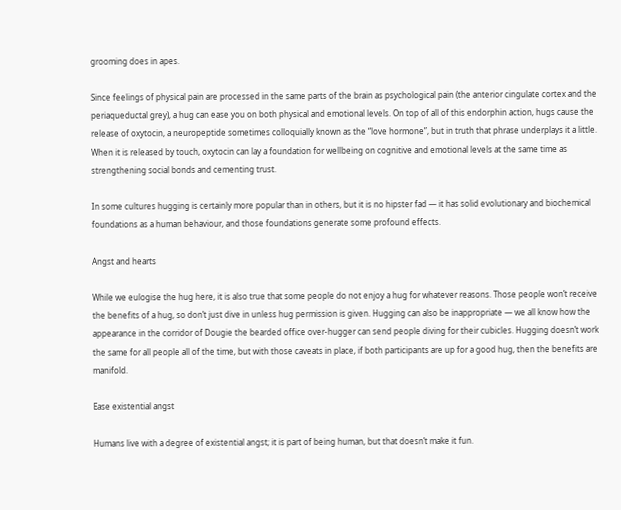grooming does in apes.

Since feelings of physical pain are processed in the same parts of the brain as psychological pain (the anterior cingulate cortex and the periaqueductal grey), a hug can ease you on both physical and emotional levels. On top of all of this endorphin action, hugs cause the release of oxytocin, a neuropeptide sometimes colloquially known as the “love hormone”, but in truth that phrase underplays it a little. When it is released by touch, oxytocin can lay a foundation for wellbeing on cognitive and emotional levels at the same time as strengthening social bonds and cementing trust.

In some cultures hugging is certainly more popular than in others, but it is no hipster fad — it has solid evolutionary and biochemical foundations as a human behaviour, and those foundations generate some profound effects.

Angst and hearts

While we eulogise the hug here, it is also true that some people do not enjoy a hug for whatever reasons. Those people won’t receive the benefits of a hug, so don’t just dive in unless hug permission is given. Hugging can also be inappropriate — we all know how the appearance in the corridor of Dougie the bearded office over-hugger can send people diving for their cubicles. Hugging doesn’t work the same for all people all of the time, but with those caveats in place, if both participants are up for a good hug, then the benefits are manifold.

Ease existential angst

Humans live with a degree of existential angst; it is part of being human, but that doesn’t make it fun.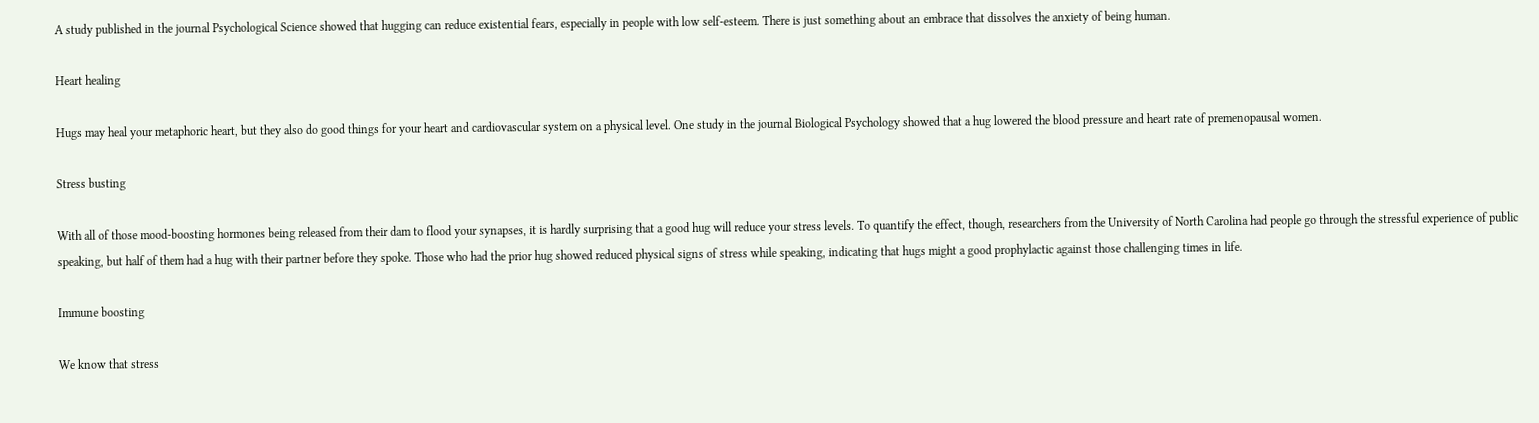A study published in the journal Psychological Science showed that hugging can reduce existential fears, especially in people with low self-esteem. There is just something about an embrace that dissolves the anxiety of being human.

Heart healing

Hugs may heal your metaphoric heart, but they also do good things for your heart and cardiovascular system on a physical level. One study in the journal Biological Psychology showed that a hug lowered the blood pressure and heart rate of premenopausal women.

Stress busting

With all of those mood-boosting hormones being released from their dam to flood your synapses, it is hardly surprising that a good hug will reduce your stress levels. To quantify the effect, though, researchers from the University of North Carolina had people go through the stressful experience of public speaking, but half of them had a hug with their partner before they spoke. Those who had the prior hug showed reduced physical signs of stress while speaking, indicating that hugs might a good prophylactic against those challenging times in life.

Immune boosting

We know that stress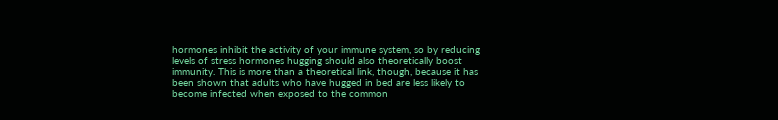hormones inhibit the activity of your immune system, so by reducing levels of stress hormones hugging should also theoretically boost immunity. This is more than a theoretical link, though, because it has been shown that adults who have hugged in bed are less likely to become infected when exposed to the common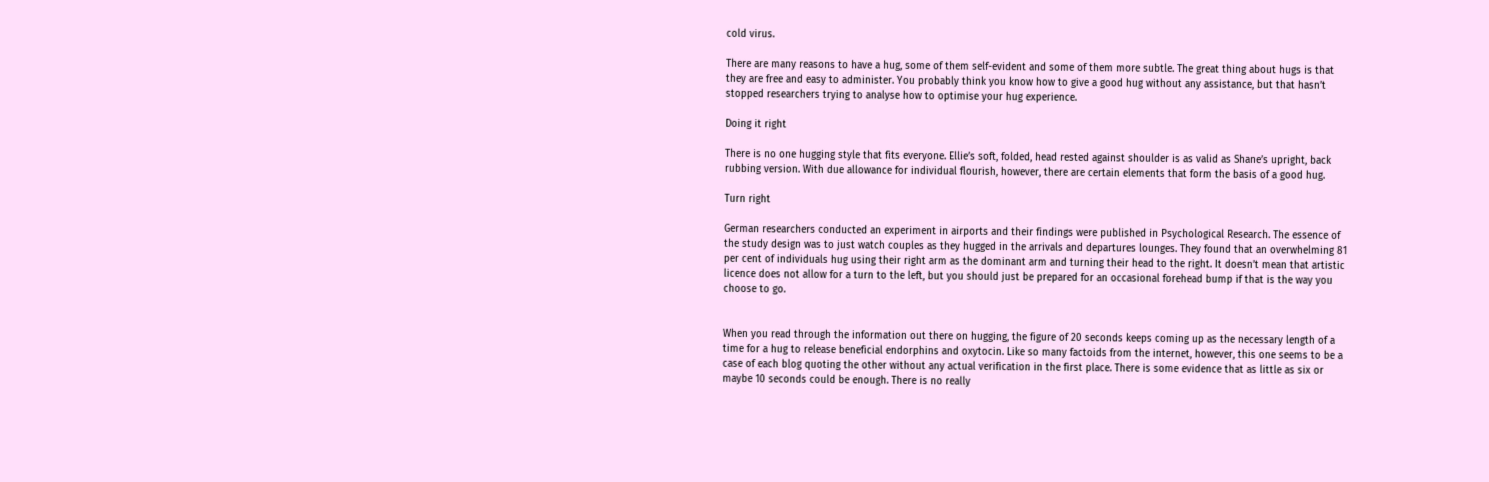cold virus.

There are many reasons to have a hug, some of them self-evident and some of them more subtle. The great thing about hugs is that they are free and easy to administer. You probably think you know how to give a good hug without any assistance, but that hasn’t stopped researchers trying to analyse how to optimise your hug experience.

Doing it right

There is no one hugging style that fits everyone. Ellie’s soft, folded, head rested against shoulder is as valid as Shane’s upright, back rubbing version. With due allowance for individual flourish, however, there are certain elements that form the basis of a good hug.

Turn right

German researchers conducted an experiment in airports and their findings were published in Psychological Research. The essence of the study design was to just watch couples as they hugged in the arrivals and departures lounges. They found that an overwhelming 81 per cent of individuals hug using their right arm as the dominant arm and turning their head to the right. It doesn’t mean that artistic licence does not allow for a turn to the left, but you should just be prepared for an occasional forehead bump if that is the way you choose to go.


When you read through the information out there on hugging, the figure of 20 seconds keeps coming up as the necessary length of a time for a hug to release beneficial endorphins and oxytocin. Like so many factoids from the internet, however, this one seems to be a case of each blog quoting the other without any actual verification in the first place. There is some evidence that as little as six or maybe 10 seconds could be enough. There is no really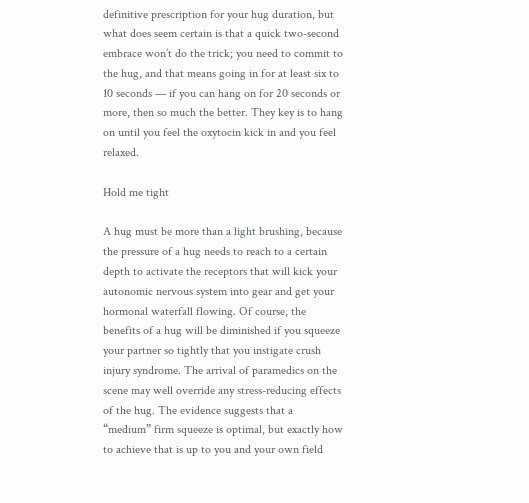definitive prescription for your hug duration, but what does seem certain is that a quick two-second embrace won’t do the trick; you need to commit to the hug, and that means going in for at least six to 10 seconds — if you can hang on for 20 seconds or more, then so much the better. They key is to hang on until you feel the oxytocin kick in and you feel relaxed.

Hold me tight

A hug must be more than a light brushing, because the pressure of a hug needs to reach to a certain depth to activate the receptors that will kick your autonomic nervous system into gear and get your hormonal waterfall flowing. Of course, the benefits of a hug will be diminished if you squeeze your partner so tightly that you instigate crush injury syndrome. The arrival of paramedics on the scene may well override any stress-reducing effects of the hug. The evidence suggests that a “medium” firm squeeze is optimal, but exactly how to achieve that is up to you and your own field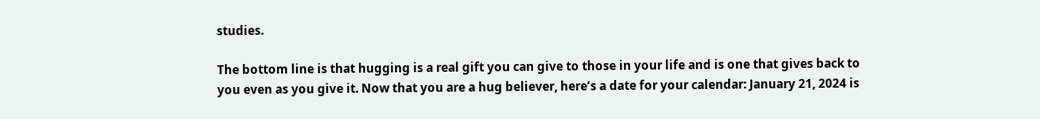studies.

The bottom line is that hugging is a real gift you can give to those in your life and is one that gives back to you even as you give it. Now that you are a hug believer, here’s a date for your calendar: January 21, 2024 is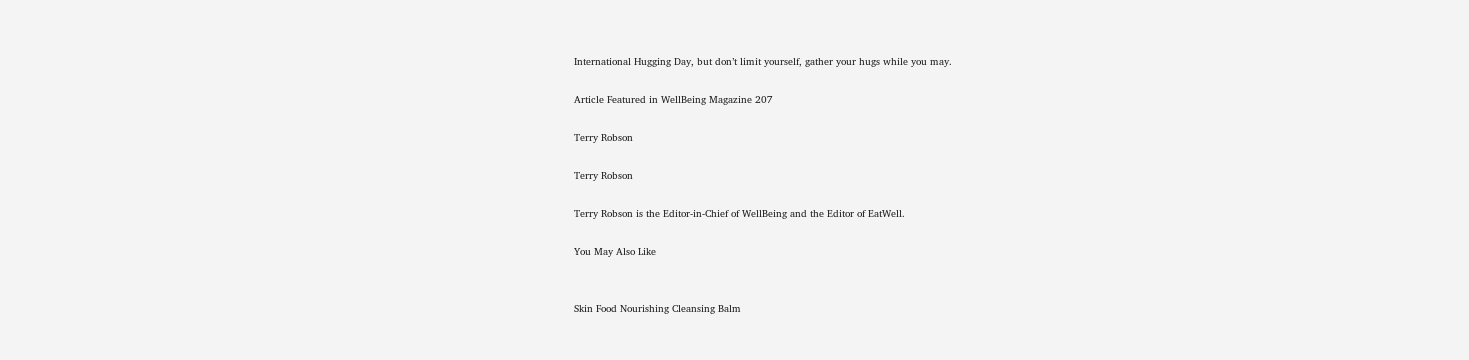International Hugging Day, but don’t limit yourself, gather your hugs while you may.

Article Featured in WellBeing Magazine 207

Terry Robson

Terry Robson

Terry Robson is the Editor-in-Chief of WellBeing and the Editor of EatWell.

You May Also Like


Skin Food Nourishing Cleansing Balm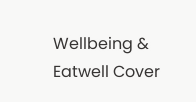Wellbeing & Eatwell Cover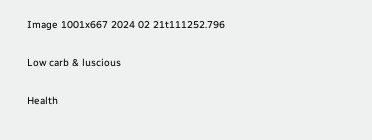Image 1001x667 2024 02 21t111252.796

Low carb & luscious

Health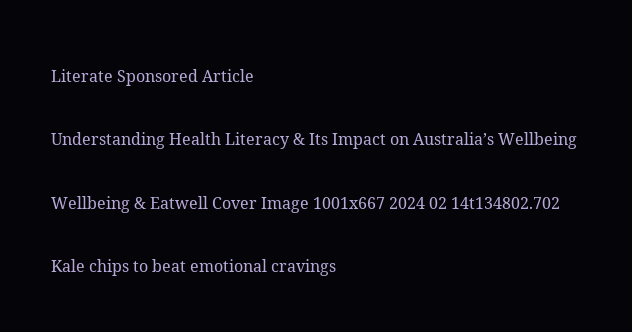Literate Sponsored Article

Understanding Health Literacy & Its Impact on Australia’s Wellbeing

Wellbeing & Eatwell Cover Image 1001x667 2024 02 14t134802.702

Kale chips to beat emotional cravings